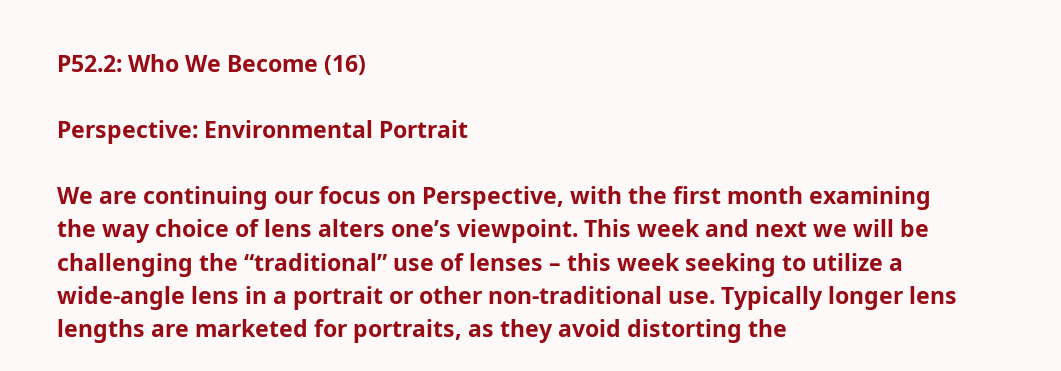P52.2: Who We Become (16)

Perspective: Environmental Portrait

We are continuing our focus on Perspective, with the first month examining the way choice of lens alters one’s viewpoint. This week and next we will be challenging the “traditional” use of lenses – this week seeking to utilize a wide-angle lens in a portrait or other non-traditional use. Typically longer lens lengths are marketed for portraits, as they avoid distorting the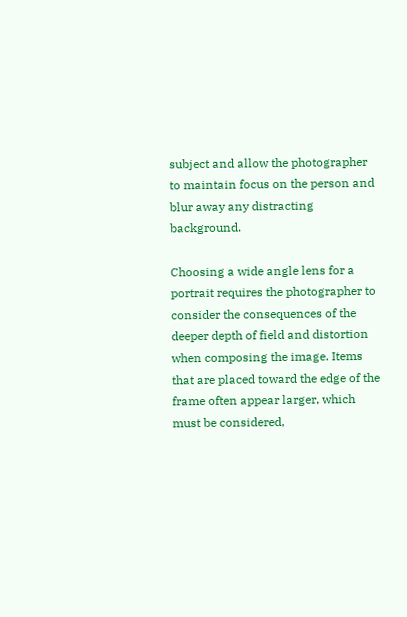subject and allow the photographer to maintain focus on the person and blur away any distracting background.

Choosing a wide angle lens for a portrait requires the photographer to consider the consequences of the deeper depth of field and distortion when composing the image. Items that are placed toward the edge of the frame often appear larger, which must be considered,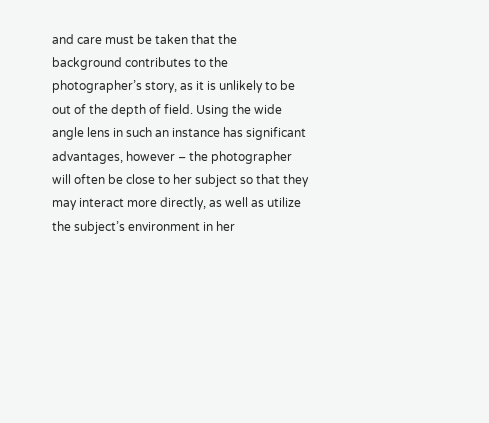and care must be taken that the background contributes to the photographer’s story, as it is unlikely to be out of the depth of field. Using the wide angle lens in such an instance has significant advantages, however – the photographer will often be close to her subject so that they may interact more directly, as well as utilize the subject’s environment in her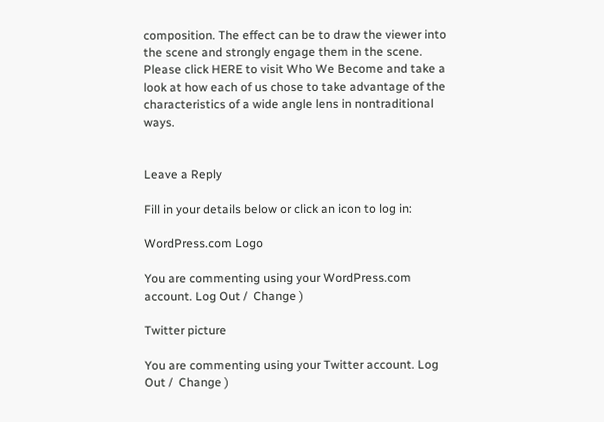composition. The effect can be to draw the viewer into the scene and strongly engage them in the scene. Please click HERE to visit Who We Become and take a look at how each of us chose to take advantage of the characteristics of a wide angle lens in nontraditional ways.


Leave a Reply

Fill in your details below or click an icon to log in:

WordPress.com Logo

You are commenting using your WordPress.com account. Log Out /  Change )

Twitter picture

You are commenting using your Twitter account. Log Out /  Change )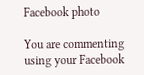Facebook photo

You are commenting using your Facebook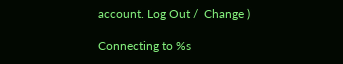account. Log Out /  Change )

Connecting to %s